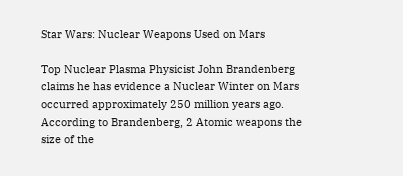Star Wars: Nuclear Weapons Used on Mars

Top Nuclear Plasma Physicist John Brandenberg claims he has evidence a Nuclear Winter on Mars occurred approximately 250 million years ago. According to Brandenberg, 2 Atomic weapons the size of the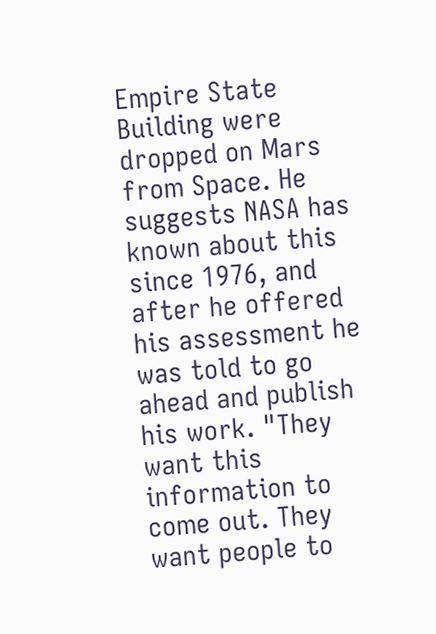Empire State Building were dropped on Mars from Space. He suggests NASA has known about this since 1976, and after he offered his assessment he was told to go ahead and publish his work. "They want this information to come out. They want people to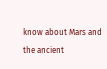know about Mars and the ancient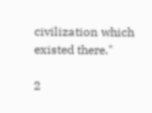civilization which existed there."

2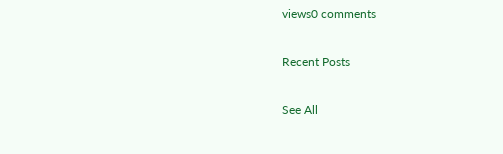views0 comments

Recent Posts

See All